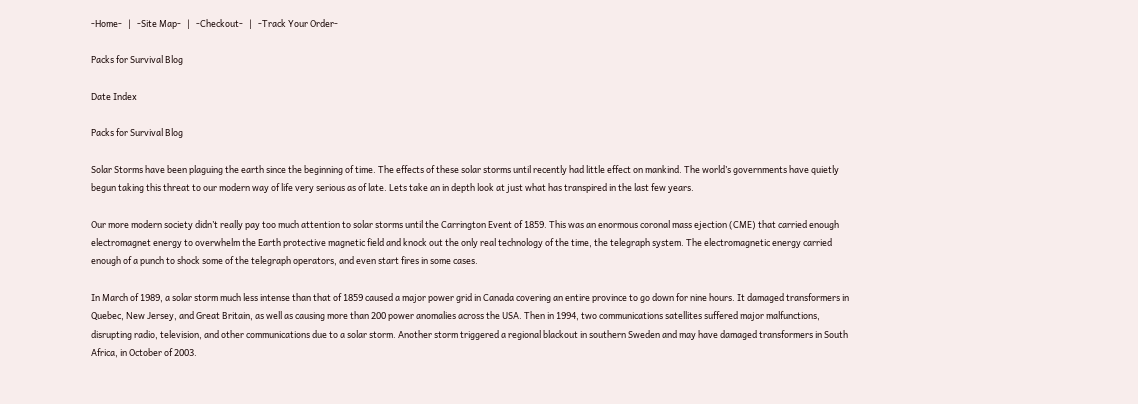-Home-   |   -Site Map-   |   -Checkout-   |   -Track Your Order-

Packs for Survival Blog

Date Index

Packs for Survival Blog

Solar Storms have been plaguing the earth since the beginning of time. The effects of these solar storms until recently had little effect on mankind. The world’s governments have quietly begun taking this threat to our modern way of life very serious as of late. Lets take an in depth look at just what has transpired in the last few years.

Our more modern society didn’t really pay too much attention to solar storms until the Carrington Event of 1859. This was an enormous coronal mass ejection (CME) that carried enough electromagnet energy to overwhelm the Earth protective magnetic field and knock out the only real technology of the time, the telegraph system. The electromagnetic energy carried enough of a punch to shock some of the telegraph operators, and even start fires in some cases.

In March of 1989, a solar storm much less intense than that of 1859 caused a major power grid in Canada covering an entire province to go down for nine hours. It damaged transformers in Quebec, New Jersey, and Great Britain, as well as causing more than 200 power anomalies across the USA. Then in 1994, two communications satellites suffered major malfunctions, disrupting radio, television, and other communications due to a solar storm. Another storm triggered a regional blackout in southern Sweden and may have damaged transformers in South Africa, in October of 2003.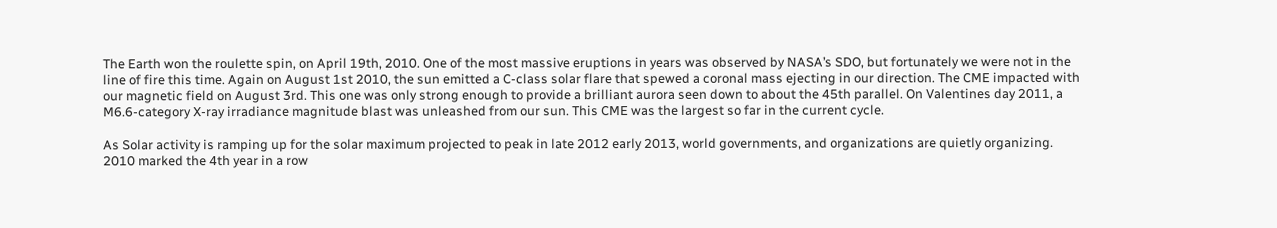The Earth won the roulette spin, on April 19th, 2010. One of the most massive eruptions in years was observed by NASA’s SDO, but fortunately we were not in the line of fire this time. Again on August 1st 2010, the sun emitted a C-class solar flare that spewed a coronal mass ejecting in our direction. The CME impacted with our magnetic field on August 3rd. This one was only strong enough to provide a brilliant aurora seen down to about the 45th parallel. On Valentines day 2011, a M6.6-category X-ray irradiance magnitude blast was unleashed from our sun. This CME was the largest so far in the current cycle.

As Solar activity is ramping up for the solar maximum projected to peak in late 2012 early 2013, world governments, and organizations are quietly organizing. 2010 marked the 4th year in a row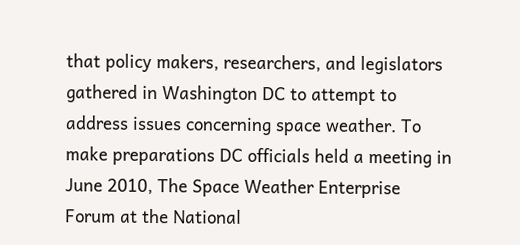that policy makers, researchers, and legislators gathered in Washington DC to attempt to address issues concerning space weather. To make preparations DC officials held a meeting in June 2010, The Space Weather Enterprise Forum at the National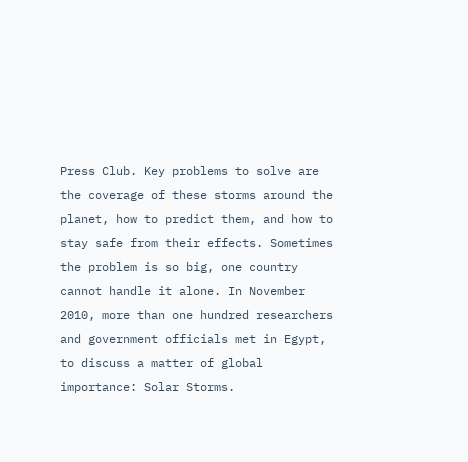Press Club. Key problems to solve are the coverage of these storms around the planet, how to predict them, and how to stay safe from their effects. Sometimes the problem is so big, one country cannot handle it alone. In November 2010, more than one hundred researchers and government officials met in Egypt, to discuss a matter of global importance: Solar Storms.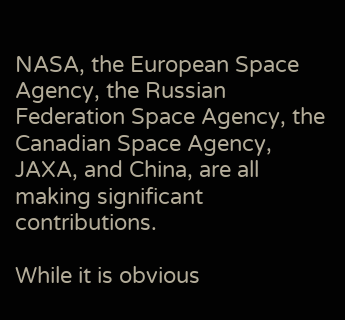NASA, the European Space Agency, the Russian Federation Space Agency, the Canadian Space Agency, JAXA, and China, are all making significant contributions.

While it is obvious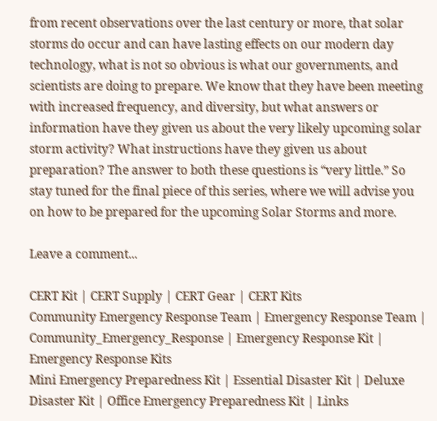from recent observations over the last century or more, that solar storms do occur and can have lasting effects on our modern day technology, what is not so obvious is what our governments, and scientists are doing to prepare. We know that they have been meeting with increased frequency, and diversity, but what answers or information have they given us about the very likely upcoming solar storm activity? What instructions have they given us about preparation? The answer to both these questions is “very little.” So stay tuned for the final piece of this series, where we will advise you on how to be prepared for the upcoming Solar Storms and more.

Leave a comment...

CERT Kit | CERT Supply | CERT Gear | CERT Kits
Community Emergency Response Team | Emergency Response Team | Community_Emergency_Response | Emergency Response Kit | Emergency Response Kits
Mini Emergency Preparedness Kit | Essential Disaster Kit | Deluxe Disaster Kit | Office Emergency Preparedness Kit | Links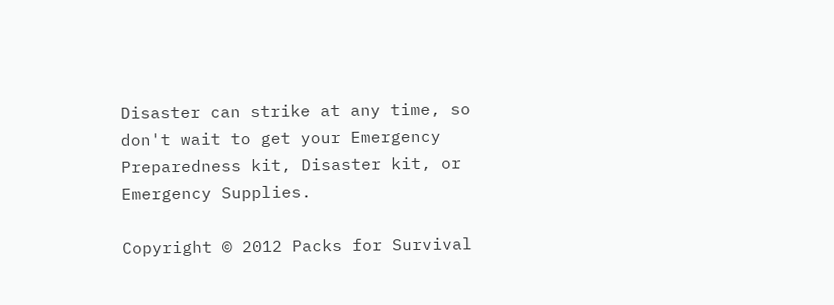Disaster can strike at any time, so don't wait to get your Emergency Preparedness kit, Disaster kit, or Emergency Supplies.

Copyright © 2012 Packs for Survival